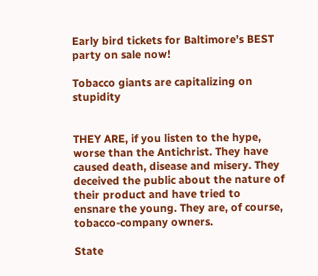Early bird tickets for Baltimore’s BEST party on sale now!

Tobacco giants are capitalizing on stupidity


THEY ARE, if you listen to the hype, worse than the Antichrist. They have caused death, disease and misery. They deceived the public about the nature of their product and have tried to ensnare the young. They are, of course, tobacco-company owners.

State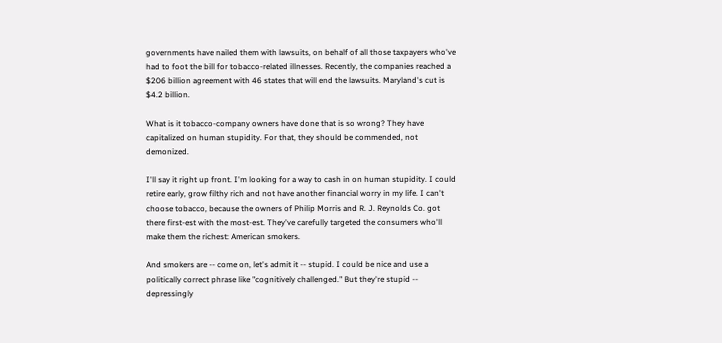governments have nailed them with lawsuits, on behalf of all those taxpayers who've had to foot the bill for tobacco-related illnesses. Recently, the companies reached a $206 billion agreement with 46 states that will end the lawsuits. Maryland's cut is $4.2 billion.

What is it tobacco-company owners have done that is so wrong? They have capitalized on human stupidity. For that, they should be commended, not demonized.

I'll say it right up front. I'm looking for a way to cash in on human stupidity. I could retire early, grow filthy rich and not have another financial worry in my life. I can't choose tobacco, because the owners of Philip Morris and R. J. Reynolds Co. got there first-est with the most-est. They've carefully targeted the consumers who'll make them the richest: American smokers.

And smokers are -- come on, let's admit it -- stupid. I could be nice and use a politically correct phrase like "cognitively challenged." But they're stupid -- depressingly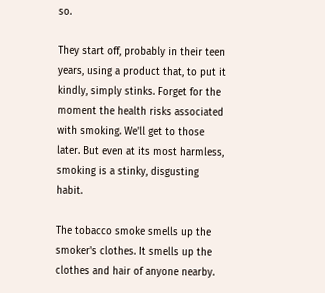so.

They start off, probably in their teen years, using a product that, to put it kindly, simply stinks. Forget for the moment the health risks associated with smoking. We'll get to those later. But even at its most harmless, smoking is a stinky, disgusting habit.

The tobacco smoke smells up the smoker's clothes. It smells up the clothes and hair of anyone nearby.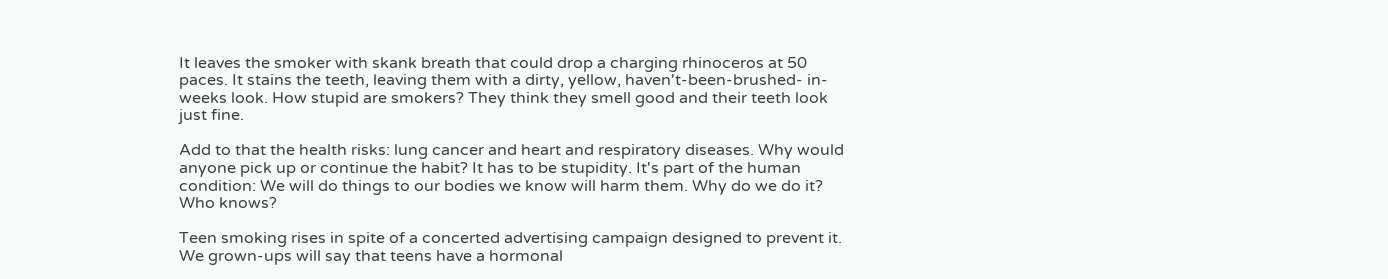It leaves the smoker with skank breath that could drop a charging rhinoceros at 50 paces. It stains the teeth, leaving them with a dirty, yellow, haven't-been-brushed- in-weeks look. How stupid are smokers? They think they smell good and their teeth look just fine.

Add to that the health risks: lung cancer and heart and respiratory diseases. Why would anyone pick up or continue the habit? It has to be stupidity. It's part of the human condition: We will do things to our bodies we know will harm them. Why do we do it? Who knows?

Teen smoking rises in spite of a concerted advertising campaign designed to prevent it. We grown-ups will say that teens have a hormonal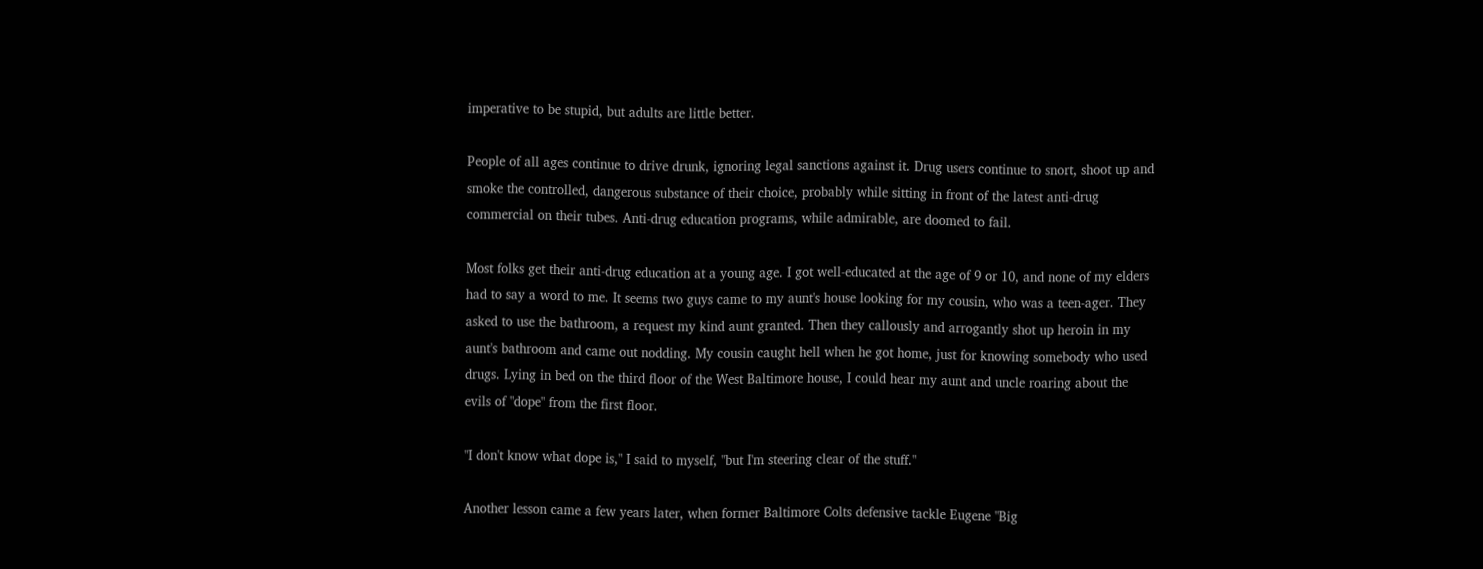imperative to be stupid, but adults are little better.

People of all ages continue to drive drunk, ignoring legal sanctions against it. Drug users continue to snort, shoot up and smoke the controlled, dangerous substance of their choice, probably while sitting in front of the latest anti-drug commercial on their tubes. Anti-drug education programs, while admirable, are doomed to fail.

Most folks get their anti-drug education at a young age. I got well-educated at the age of 9 or 10, and none of my elders had to say a word to me. It seems two guys came to my aunt's house looking for my cousin, who was a teen-ager. They asked to use the bathroom, a request my kind aunt granted. Then they callously and arrogantly shot up heroin in my aunt's bathroom and came out nodding. My cousin caught hell when he got home, just for knowing somebody who used drugs. Lying in bed on the third floor of the West Baltimore house, I could hear my aunt and uncle roaring about the evils of "dope" from the first floor.

"I don't know what dope is," I said to myself, "but I'm steering clear of the stuff."

Another lesson came a few years later, when former Baltimore Colts defensive tackle Eugene "Big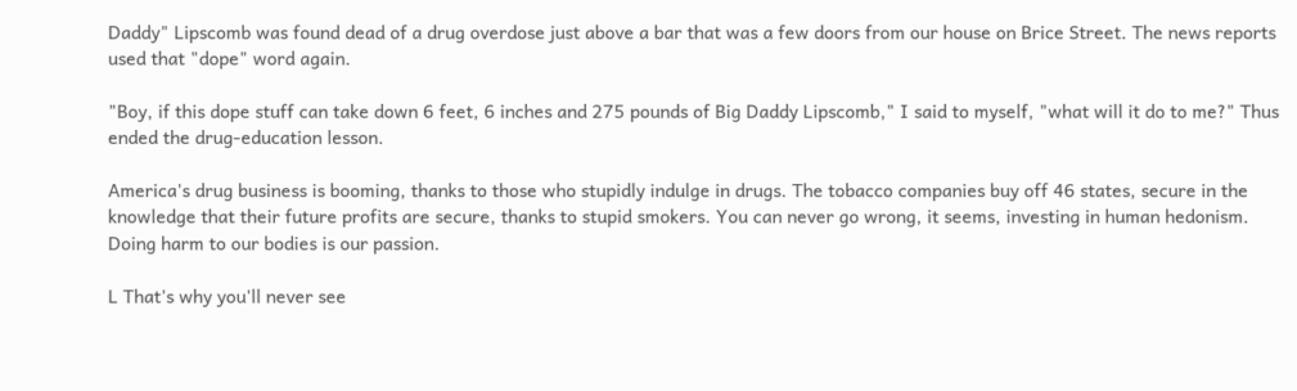Daddy" Lipscomb was found dead of a drug overdose just above a bar that was a few doors from our house on Brice Street. The news reports used that "dope" word again.

"Boy, if this dope stuff can take down 6 feet, 6 inches and 275 pounds of Big Daddy Lipscomb," I said to myself, "what will it do to me?" Thus ended the drug-education lesson.

America's drug business is booming, thanks to those who stupidly indulge in drugs. The tobacco companies buy off 46 states, secure in the knowledge that their future profits are secure, thanks to stupid smokers. You can never go wrong, it seems, investing in human hedonism. Doing harm to our bodies is our passion.

L That's why you'll never see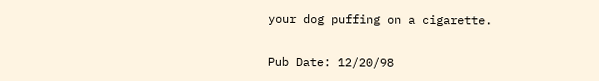your dog puffing on a cigarette.

Pub Date: 12/20/98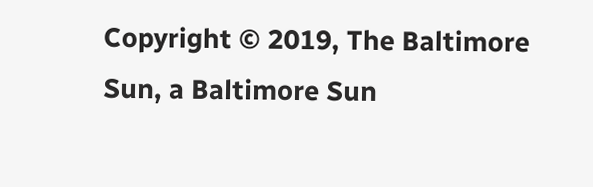Copyright © 2019, The Baltimore Sun, a Baltimore Sun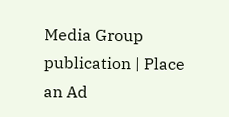Media Group publication | Place an Ad